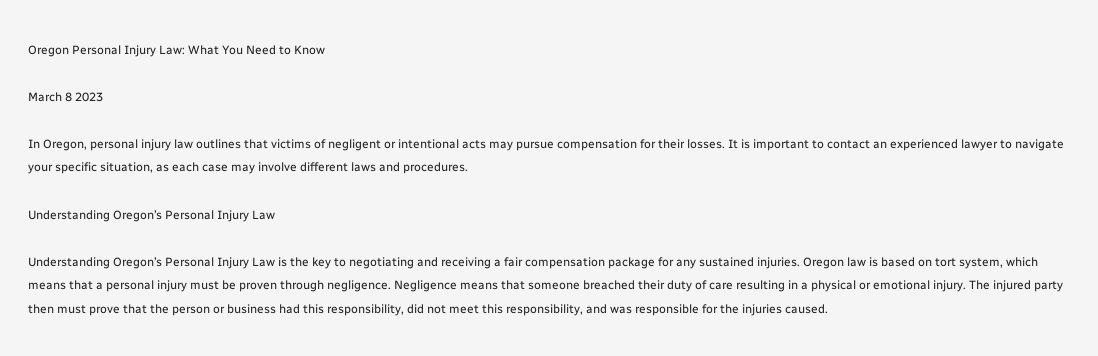Oregon Personal Injury Law: What You Need to Know

March 8 2023

In Oregon, personal injury law outlines that victims of negligent or intentional acts may pursue compensation for their losses. It is important to contact an experienced lawyer to navigate your specific situation, as each case may involve different laws and procedures.

Understanding Oregon’s Personal Injury Law

Understanding Oregon’s Personal Injury Law is the key to negotiating and receiving a fair compensation package for any sustained injuries. Oregon law is based on tort system, which means that a personal injury must be proven through negligence. Negligence means that someone breached their duty of care resulting in a physical or emotional injury. The injured party then must prove that the person or business had this responsibility, did not meet this responsibility, and was responsible for the injuries caused.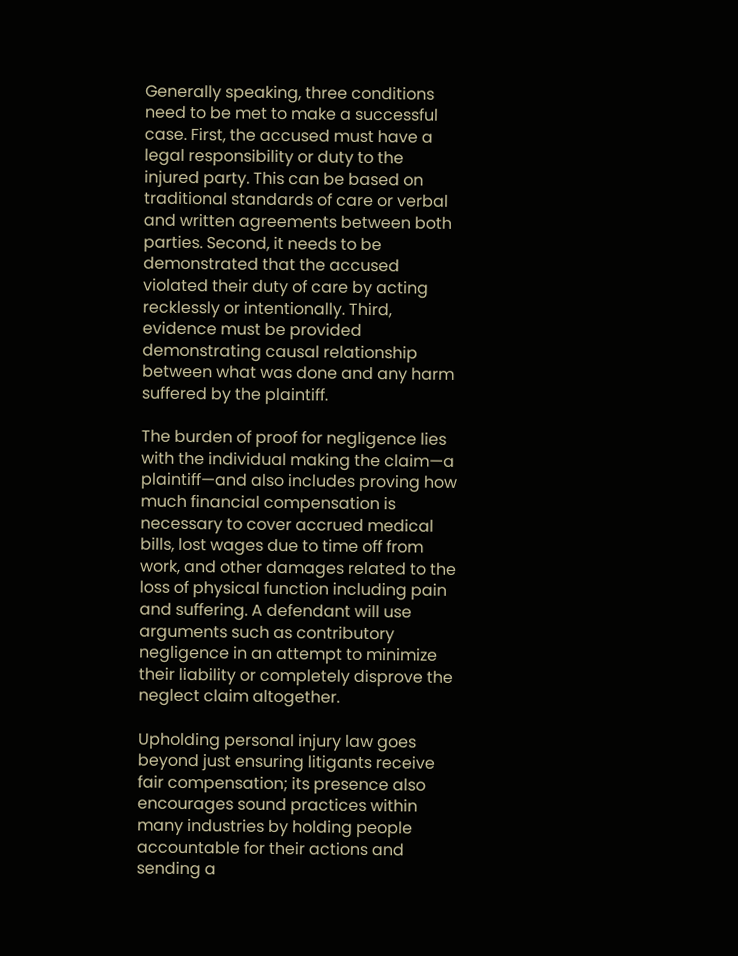Generally speaking, three conditions need to be met to make a successful case. First, the accused must have a legal responsibility or duty to the injured party. This can be based on traditional standards of care or verbal and written agreements between both parties. Second, it needs to be demonstrated that the accused violated their duty of care by acting recklessly or intentionally. Third, evidence must be provided demonstrating causal relationship between what was done and any harm suffered by the plaintiff.

The burden of proof for negligence lies with the individual making the claim—a plaintiff—and also includes proving how much financial compensation is necessary to cover accrued medical bills, lost wages due to time off from work, and other damages related to the loss of physical function including pain and suffering. A defendant will use arguments such as contributory negligence in an attempt to minimize their liability or completely disprove the neglect claim altogether.

Upholding personal injury law goes beyond just ensuring litigants receive fair compensation; its presence also encourages sound practices within many industries by holding people accountable for their actions and sending a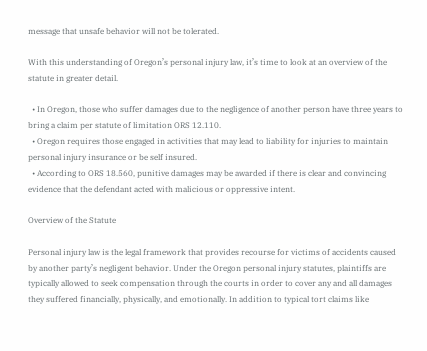message that unsafe behavior will not be tolerated.

With this understanding of Oregon’s personal injury law, it’s time to look at an overview of the statute in greater detail.

  • In Oregon, those who suffer damages due to the negligence of another person have three years to bring a claim per statute of limitation ORS 12.110.
  • Oregon requires those engaged in activities that may lead to liability for injuries to maintain personal injury insurance or be self insured.
  • According to ORS 18.560, punitive damages may be awarded if there is clear and convincing evidence that the defendant acted with malicious or oppressive intent.

Overview of the Statute

Personal injury law is the legal framework that provides recourse for victims of accidents caused by another party’s negligent behavior. Under the Oregon personal injury statutes, plaintiffs are typically allowed to seek compensation through the courts in order to cover any and all damages they suffered financially, physically, and emotionally. In addition to typical tort claims like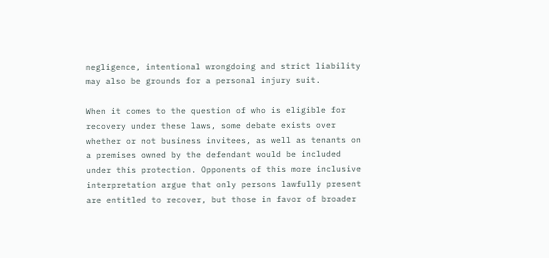negligence, intentional wrongdoing and strict liability may also be grounds for a personal injury suit.

When it comes to the question of who is eligible for recovery under these laws, some debate exists over whether or not business invitees, as well as tenants on a premises owned by the defendant would be included under this protection. Opponents of this more inclusive interpretation argue that only persons lawfully present are entitled to recover, but those in favor of broader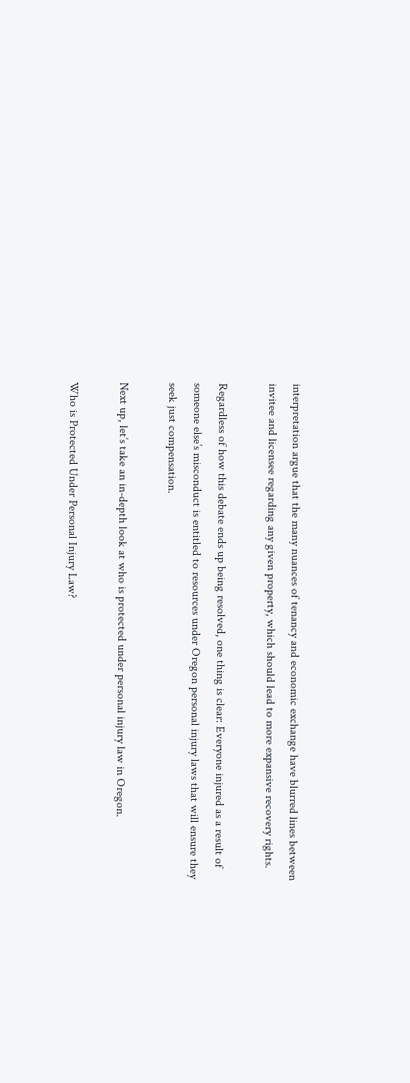interpretation argue that the many nuances of tenancy and economic exchange have blurred lines between invitee and licensee regarding any given property, which should lead to more expansive recovery rights.

Regardless of how this debate ends up being resolved, one thing is clear: Everyone injured as a result of someone else’s misconduct is entitled to resources under Oregon personal injury laws that will ensure they seek just compensation.

Next up, let’s take an in-depth look at who is protected under personal injury law in Oregon.

Who is Protected Under Personal Injury Law?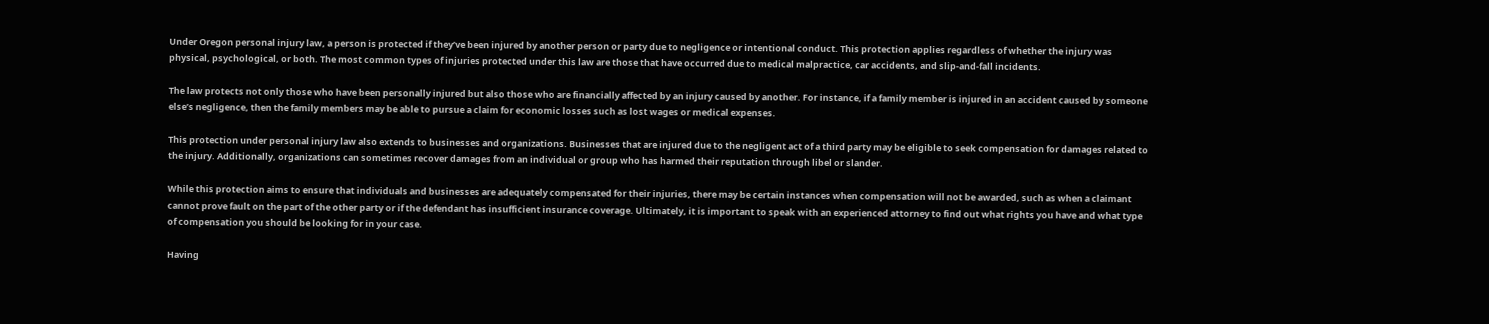Under Oregon personal injury law, a person is protected if they’ve been injured by another person or party due to negligence or intentional conduct. This protection applies regardless of whether the injury was physical, psychological, or both. The most common types of injuries protected under this law are those that have occurred due to medical malpractice, car accidents, and slip-and-fall incidents.

The law protects not only those who have been personally injured but also those who are financially affected by an injury caused by another. For instance, if a family member is injured in an accident caused by someone else’s negligence, then the family members may be able to pursue a claim for economic losses such as lost wages or medical expenses.

This protection under personal injury law also extends to businesses and organizations. Businesses that are injured due to the negligent act of a third party may be eligible to seek compensation for damages related to the injury. Additionally, organizations can sometimes recover damages from an individual or group who has harmed their reputation through libel or slander.

While this protection aims to ensure that individuals and businesses are adequately compensated for their injuries, there may be certain instances when compensation will not be awarded, such as when a claimant cannot prove fault on the part of the other party or if the defendant has insufficient insurance coverage. Ultimately, it is important to speak with an experienced attorney to find out what rights you have and what type of compensation you should be looking for in your case.

Having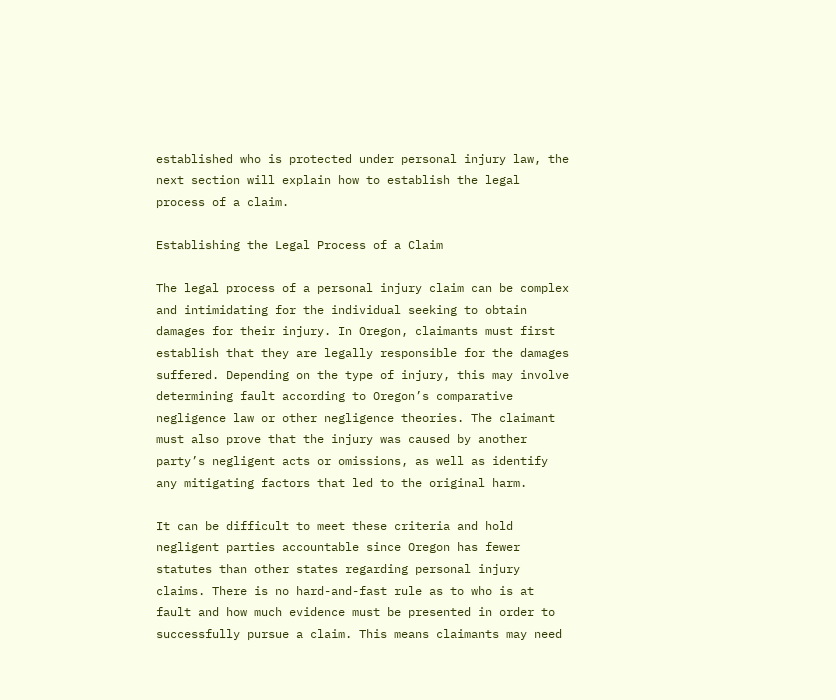established who is protected under personal injury law, the next section will explain how to establish the legal process of a claim.

Establishing the Legal Process of a Claim

The legal process of a personal injury claim can be complex and intimidating for the individual seeking to obtain damages for their injury. In Oregon, claimants must first establish that they are legally responsible for the damages suffered. Depending on the type of injury, this may involve determining fault according to Oregon’s comparative negligence law or other negligence theories. The claimant must also prove that the injury was caused by another party’s negligent acts or omissions, as well as identify any mitigating factors that led to the original harm.

It can be difficult to meet these criteria and hold negligent parties accountable since Oregon has fewer statutes than other states regarding personal injury claims. There is no hard-and-fast rule as to who is at fault and how much evidence must be presented in order to successfully pursue a claim. This means claimants may need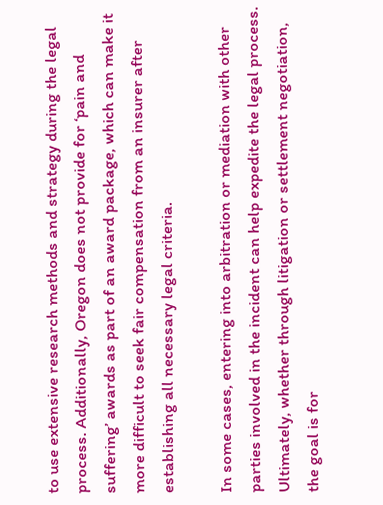to use extensive research methods and strategy during the legal process. Additionally, Oregon does not provide for ‘pain and suffering’ awards as part of an award package, which can make it more difficult to seek fair compensation from an insurer after establishing all necessary legal criteria.

In some cases, entering into arbitration or mediation with other parties involved in the incident can help expedite the legal process. Ultimately, whether through litigation or settlement negotiation, the goal is for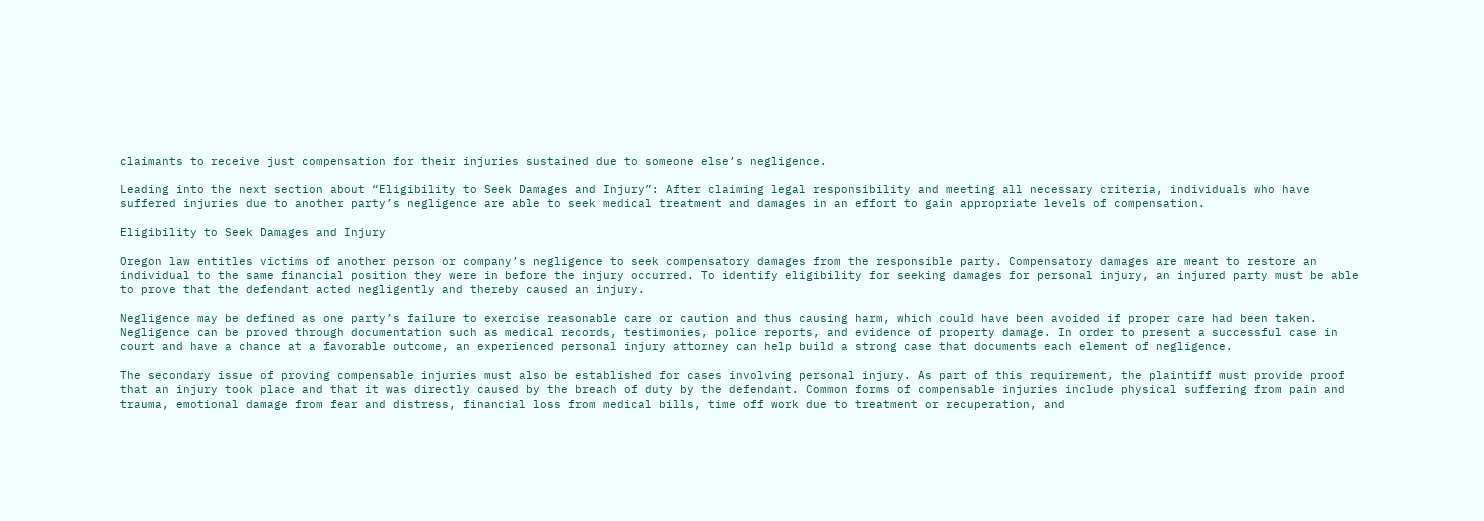claimants to receive just compensation for their injuries sustained due to someone else’s negligence.

Leading into the next section about “Eligibility to Seek Damages and Injury”: After claiming legal responsibility and meeting all necessary criteria, individuals who have suffered injuries due to another party’s negligence are able to seek medical treatment and damages in an effort to gain appropriate levels of compensation.

Eligibility to Seek Damages and Injury

Oregon law entitles victims of another person or company’s negligence to seek compensatory damages from the responsible party. Compensatory damages are meant to restore an individual to the same financial position they were in before the injury occurred. To identify eligibility for seeking damages for personal injury, an injured party must be able to prove that the defendant acted negligently and thereby caused an injury.

Negligence may be defined as one party’s failure to exercise reasonable care or caution and thus causing harm, which could have been avoided if proper care had been taken. Negligence can be proved through documentation such as medical records, testimonies, police reports, and evidence of property damage. In order to present a successful case in court and have a chance at a favorable outcome, an experienced personal injury attorney can help build a strong case that documents each element of negligence.

The secondary issue of proving compensable injuries must also be established for cases involving personal injury. As part of this requirement, the plaintiff must provide proof that an injury took place and that it was directly caused by the breach of duty by the defendant. Common forms of compensable injuries include physical suffering from pain and trauma, emotional damage from fear and distress, financial loss from medical bills, time off work due to treatment or recuperation, and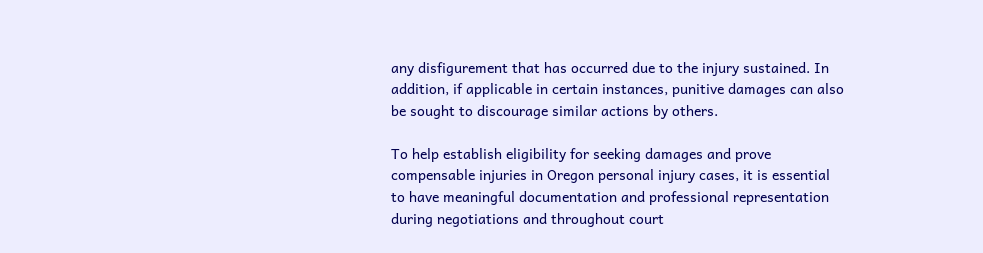any disfigurement that has occurred due to the injury sustained. In addition, if applicable in certain instances, punitive damages can also be sought to discourage similar actions by others.

To help establish eligibility for seeking damages and prove compensable injuries in Oregon personal injury cases, it is essential to have meaningful documentation and professional representation during negotiations and throughout court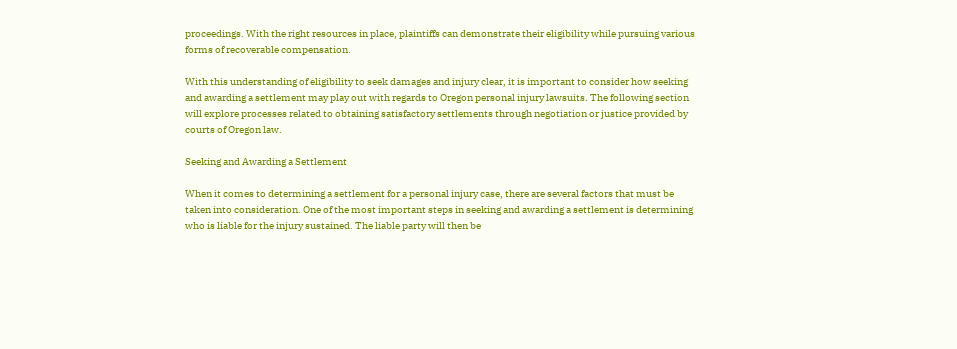proceedings. With the right resources in place, plaintiffs can demonstrate their eligibility while pursuing various forms of recoverable compensation.

With this understanding of eligibility to seek damages and injury clear, it is important to consider how seeking and awarding a settlement may play out with regards to Oregon personal injury lawsuits. The following section will explore processes related to obtaining satisfactory settlements through negotiation or justice provided by courts of Oregon law.

Seeking and Awarding a Settlement

When it comes to determining a settlement for a personal injury case, there are several factors that must be taken into consideration. One of the most important steps in seeking and awarding a settlement is determining who is liable for the injury sustained. The liable party will then be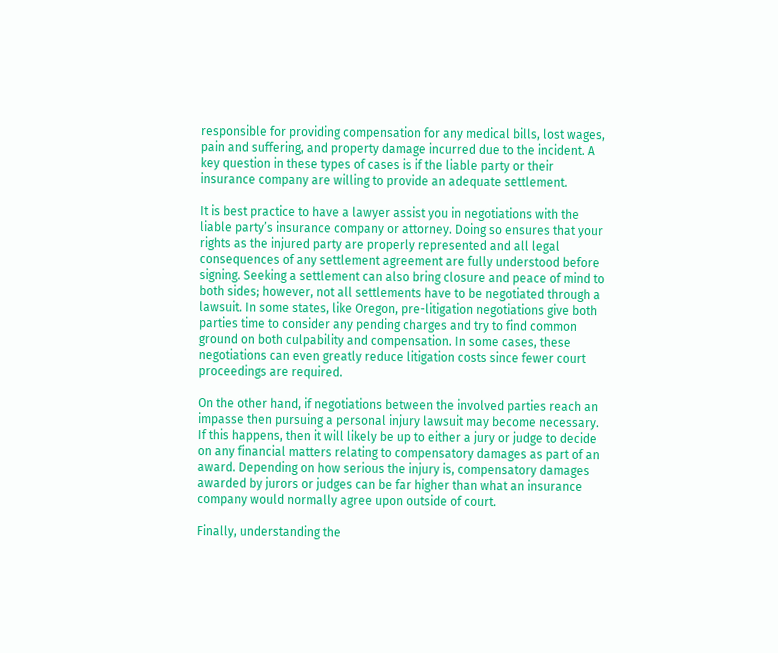responsible for providing compensation for any medical bills, lost wages, pain and suffering, and property damage incurred due to the incident. A key question in these types of cases is if the liable party or their insurance company are willing to provide an adequate settlement.

It is best practice to have a lawyer assist you in negotiations with the liable party’s insurance company or attorney. Doing so ensures that your rights as the injured party are properly represented and all legal consequences of any settlement agreement are fully understood before signing. Seeking a settlement can also bring closure and peace of mind to both sides; however, not all settlements have to be negotiated through a lawsuit. In some states, like Oregon, pre-litigation negotiations give both parties time to consider any pending charges and try to find common ground on both culpability and compensation. In some cases, these negotiations can even greatly reduce litigation costs since fewer court proceedings are required.

On the other hand, if negotiations between the involved parties reach an impasse then pursuing a personal injury lawsuit may become necessary. If this happens, then it will likely be up to either a jury or judge to decide on any financial matters relating to compensatory damages as part of an award. Depending on how serious the injury is, compensatory damages awarded by jurors or judges can be far higher than what an insurance company would normally agree upon outside of court.

Finally, understanding the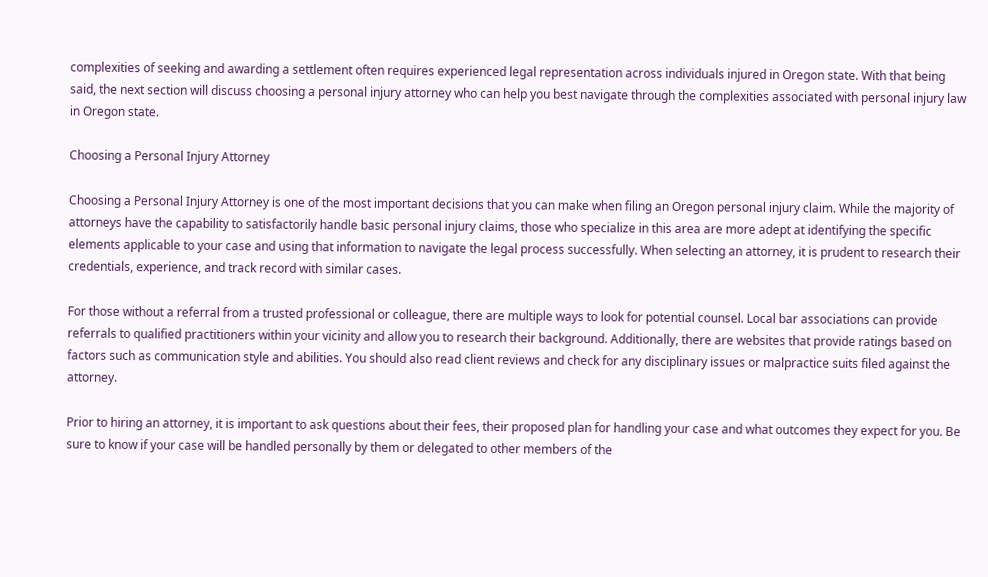complexities of seeking and awarding a settlement often requires experienced legal representation across individuals injured in Oregon state. With that being said, the next section will discuss choosing a personal injury attorney who can help you best navigate through the complexities associated with personal injury law in Oregon state.

Choosing a Personal Injury Attorney

Choosing a Personal Injury Attorney is one of the most important decisions that you can make when filing an Oregon personal injury claim. While the majority of attorneys have the capability to satisfactorily handle basic personal injury claims, those who specialize in this area are more adept at identifying the specific elements applicable to your case and using that information to navigate the legal process successfully. When selecting an attorney, it is prudent to research their credentials, experience, and track record with similar cases.

For those without a referral from a trusted professional or colleague, there are multiple ways to look for potential counsel. Local bar associations can provide referrals to qualified practitioners within your vicinity and allow you to research their background. Additionally, there are websites that provide ratings based on factors such as communication style and abilities. You should also read client reviews and check for any disciplinary issues or malpractice suits filed against the attorney.

Prior to hiring an attorney, it is important to ask questions about their fees, their proposed plan for handling your case and what outcomes they expect for you. Be sure to know if your case will be handled personally by them or delegated to other members of the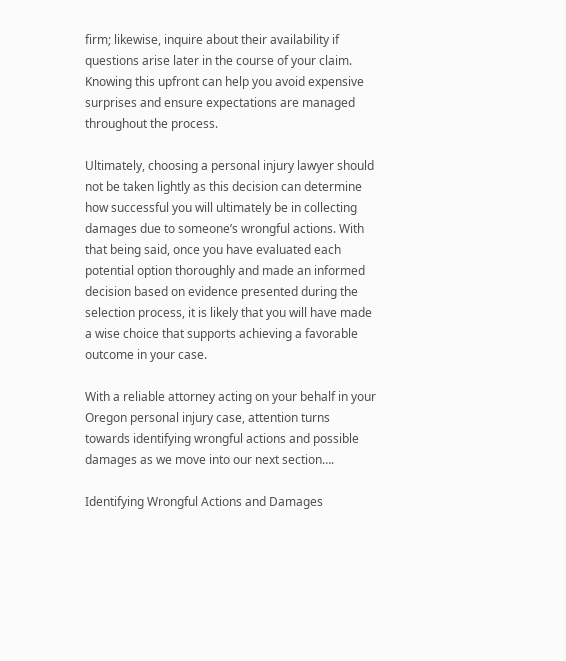firm; likewise, inquire about their availability if questions arise later in the course of your claim. Knowing this upfront can help you avoid expensive surprises and ensure expectations are managed throughout the process.

Ultimately, choosing a personal injury lawyer should not be taken lightly as this decision can determine how successful you will ultimately be in collecting damages due to someone’s wrongful actions. With that being said, once you have evaluated each potential option thoroughly and made an informed decision based on evidence presented during the selection process, it is likely that you will have made a wise choice that supports achieving a favorable outcome in your case.

With a reliable attorney acting on your behalf in your Oregon personal injury case, attention turns towards identifying wrongful actions and possible damages as we move into our next section….

Identifying Wrongful Actions and Damages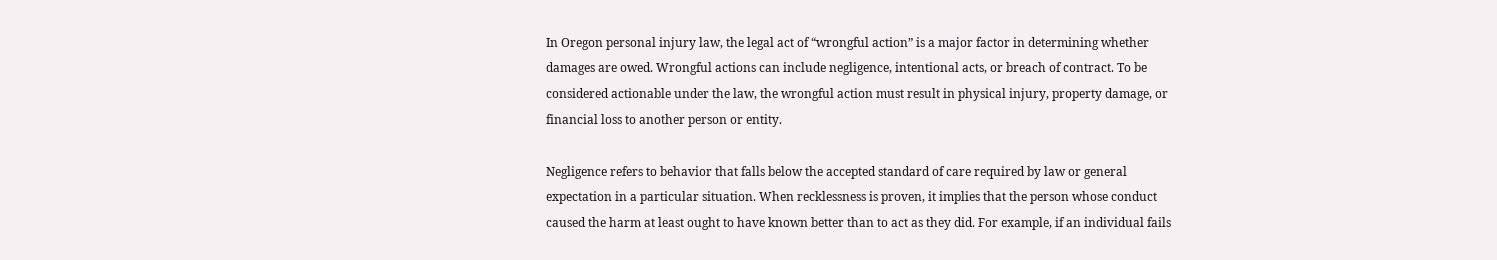In Oregon personal injury law, the legal act of “wrongful action” is a major factor in determining whether damages are owed. Wrongful actions can include negligence, intentional acts, or breach of contract. To be considered actionable under the law, the wrongful action must result in physical injury, property damage, or financial loss to another person or entity.

Negligence refers to behavior that falls below the accepted standard of care required by law or general expectation in a particular situation. When recklessness is proven, it implies that the person whose conduct caused the harm at least ought to have known better than to act as they did. For example, if an individual fails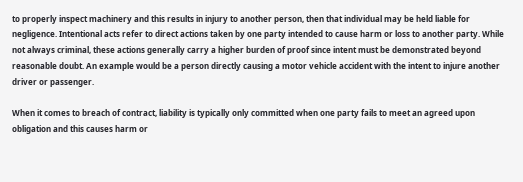to properly inspect machinery and this results in injury to another person, then that individual may be held liable for negligence. Intentional acts refer to direct actions taken by one party intended to cause harm or loss to another party. While not always criminal, these actions generally carry a higher burden of proof since intent must be demonstrated beyond reasonable doubt. An example would be a person directly causing a motor vehicle accident with the intent to injure another driver or passenger.

When it comes to breach of contract, liability is typically only committed when one party fails to meet an agreed upon obligation and this causes harm or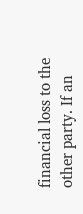financial loss to the other party. If an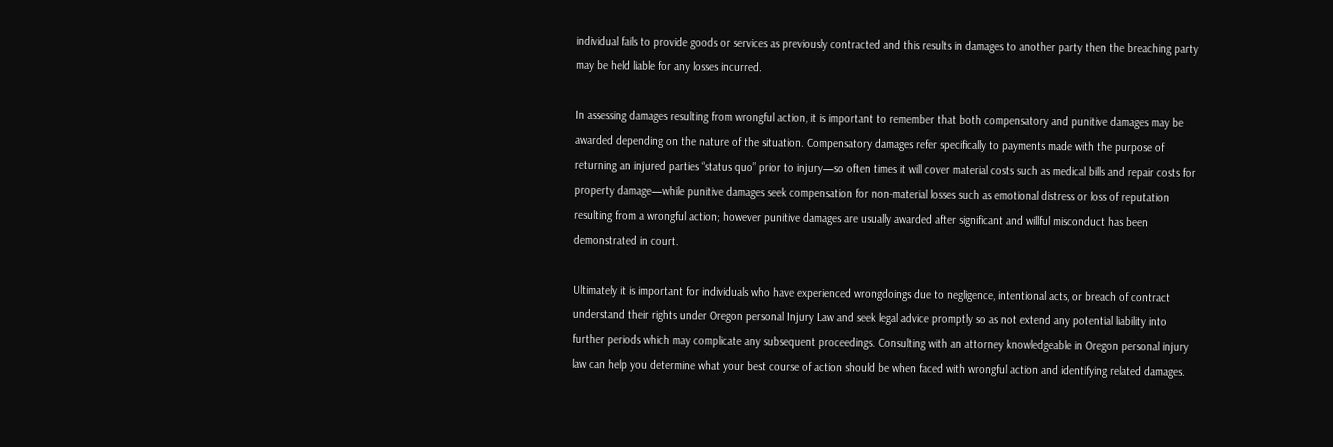individual fails to provide goods or services as previously contracted and this results in damages to another party then the breaching party may be held liable for any losses incurred.

In assessing damages resulting from wrongful action, it is important to remember that both compensatory and punitive damages may be awarded depending on the nature of the situation. Compensatory damages refer specifically to payments made with the purpose of returning an injured parties “status quo” prior to injury—so often times it will cover material costs such as medical bills and repair costs for property damage—while punitive damages seek compensation for non-material losses such as emotional distress or loss of reputation resulting from a wrongful action; however punitive damages are usually awarded after significant and willful misconduct has been demonstrated in court.

Ultimately it is important for individuals who have experienced wrongdoings due to negligence, intentional acts, or breach of contract understand their rights under Oregon personal Injury Law and seek legal advice promptly so as not extend any potential liability into further periods which may complicate any subsequent proceedings. Consulting with an attorney knowledgeable in Oregon personal injury law can help you determine what your best course of action should be when faced with wrongful action and identifying related damages.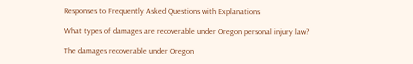Responses to Frequently Asked Questions with Explanations

What types of damages are recoverable under Oregon personal injury law?

The damages recoverable under Oregon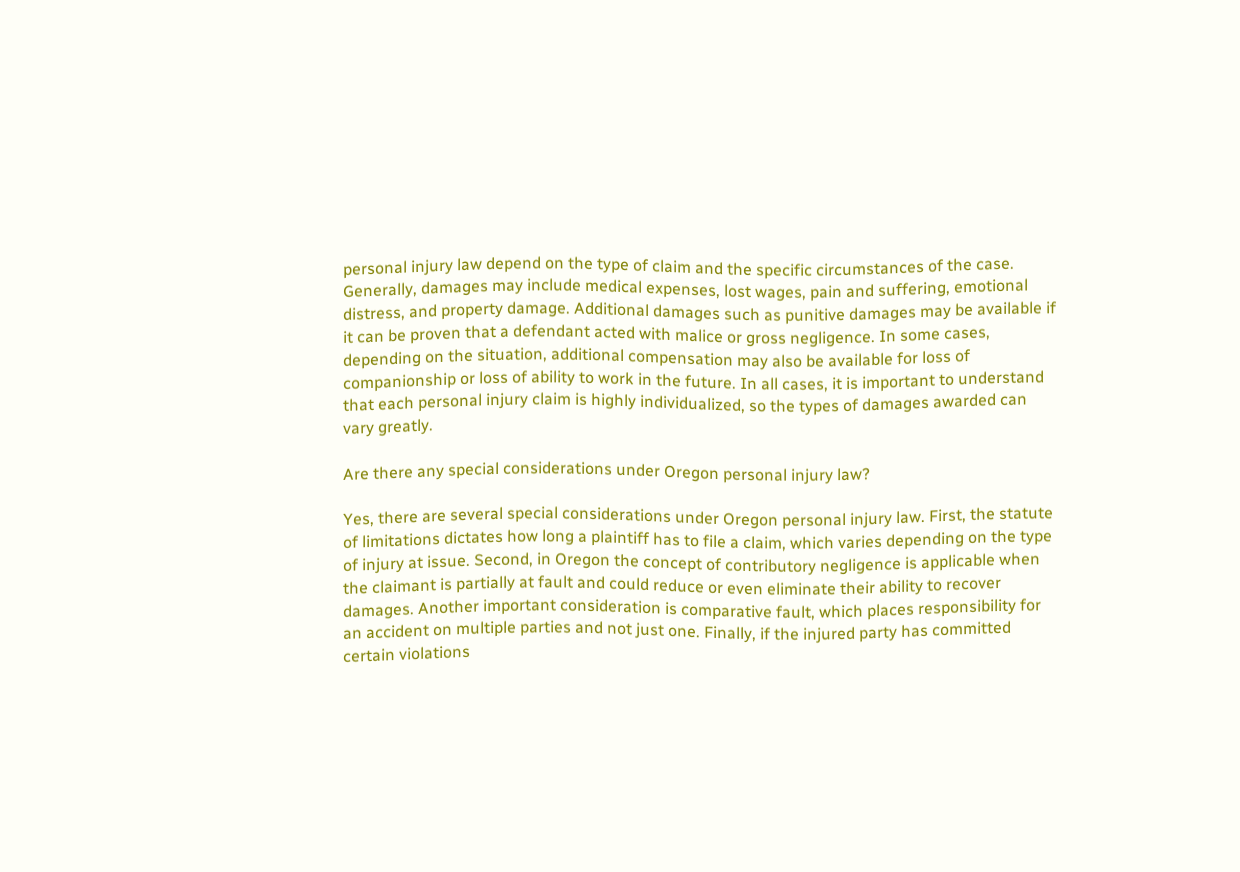personal injury law depend on the type of claim and the specific circumstances of the case. Generally, damages may include medical expenses, lost wages, pain and suffering, emotional distress, and property damage. Additional damages such as punitive damages may be available if it can be proven that a defendant acted with malice or gross negligence. In some cases, depending on the situation, additional compensation may also be available for loss of companionship or loss of ability to work in the future. In all cases, it is important to understand that each personal injury claim is highly individualized, so the types of damages awarded can vary greatly.

Are there any special considerations under Oregon personal injury law?

Yes, there are several special considerations under Oregon personal injury law. First, the statute of limitations dictates how long a plaintiff has to file a claim, which varies depending on the type of injury at issue. Second, in Oregon the concept of contributory negligence is applicable when the claimant is partially at fault and could reduce or even eliminate their ability to recover damages. Another important consideration is comparative fault, which places responsibility for an accident on multiple parties and not just one. Finally, if the injured party has committed certain violations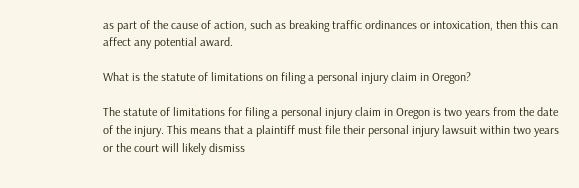as part of the cause of action, such as breaking traffic ordinances or intoxication, then this can affect any potential award.

What is the statute of limitations on filing a personal injury claim in Oregon?

The statute of limitations for filing a personal injury claim in Oregon is two years from the date of the injury. This means that a plaintiff must file their personal injury lawsuit within two years or the court will likely dismiss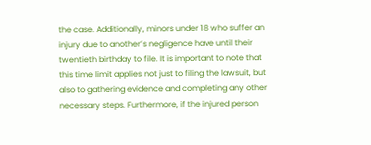the case. Additionally, minors under 18 who suffer an injury due to another’s negligence have until their twentieth birthday to file. It is important to note that this time limit applies not just to filing the lawsuit, but also to gathering evidence and completing any other necessary steps. Furthermore, if the injured person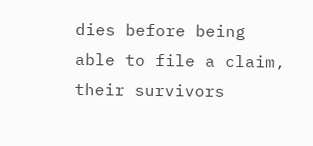dies before being able to file a claim, their survivors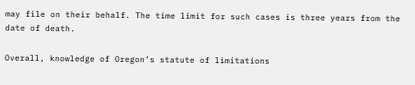may file on their behalf. The time limit for such cases is three years from the date of death.

Overall, knowledge of Oregon’s statute of limitations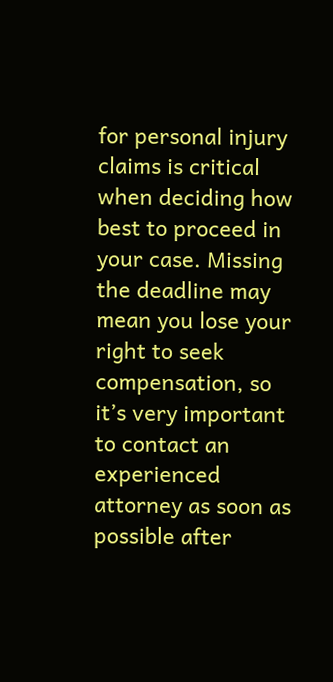for personal injury claims is critical when deciding how best to proceed in your case. Missing the deadline may mean you lose your right to seek compensation, so it’s very important to contact an experienced attorney as soon as possible after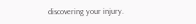discovering your injury.